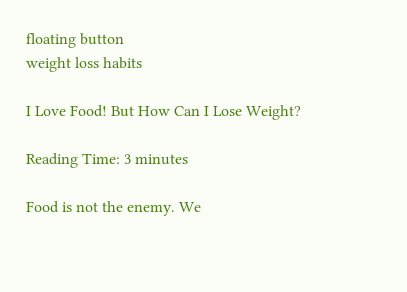floating button
weight loss habits

I Love Food! But How Can I Lose Weight?

Reading Time: 3 minutes

Food is not the enemy. We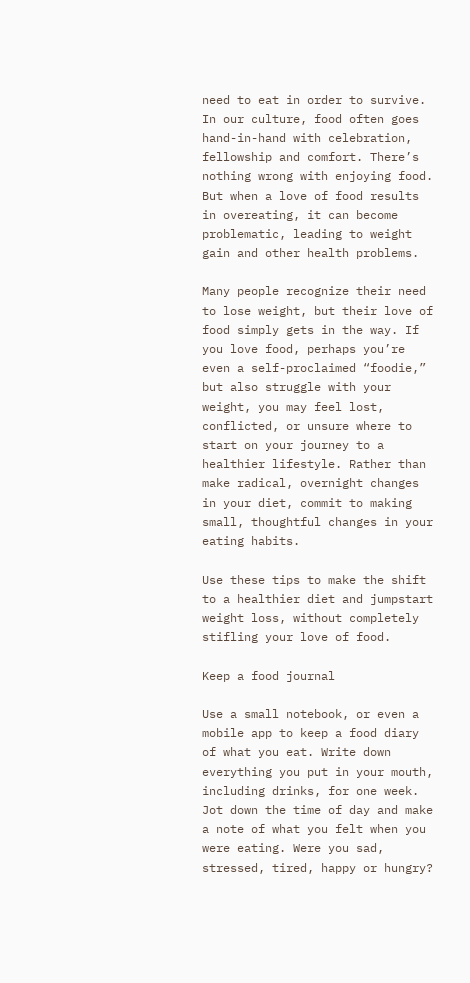need to eat in order to survive. In our culture, food often goes hand-in-hand with celebration, fellowship and comfort. There’s nothing wrong with enjoying food. But when a love of food results in overeating, it can become problematic, leading to weight gain and other health problems.

Many people recognize their need to lose weight, but their love of food simply gets in the way. If you love food, perhaps you’re even a self-proclaimed “foodie,” but also struggle with your weight, you may feel lost, conflicted, or unsure where to start on your journey to a healthier lifestyle. Rather than make radical, overnight changes in your diet, commit to making small, thoughtful changes in your eating habits.

Use these tips to make the shift to a healthier diet and jumpstart weight loss, without completely stifling your love of food.

Keep a food journal

Use a small notebook, or even a mobile app to keep a food diary of what you eat. Write down everything you put in your mouth, including drinks, for one week. Jot down the time of day and make a note of what you felt when you were eating. Were you sad, stressed, tired, happy or hungry?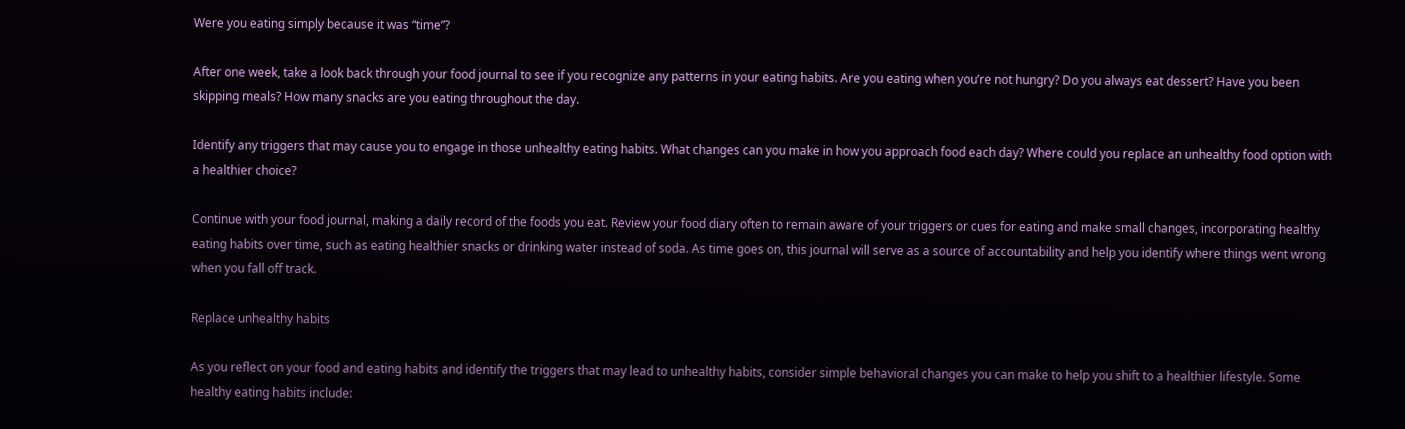Were you eating simply because it was “time”?

After one week, take a look back through your food journal to see if you recognize any patterns in your eating habits. Are you eating when you’re not hungry? Do you always eat dessert? Have you been skipping meals? How many snacks are you eating throughout the day.

Identify any triggers that may cause you to engage in those unhealthy eating habits. What changes can you make in how you approach food each day? Where could you replace an unhealthy food option with a healthier choice?

Continue with your food journal, making a daily record of the foods you eat. Review your food diary often to remain aware of your triggers or cues for eating and make small changes, incorporating healthy eating habits over time, such as eating healthier snacks or drinking water instead of soda. As time goes on, this journal will serve as a source of accountability and help you identify where things went wrong when you fall off track.

Replace unhealthy habits

As you reflect on your food and eating habits and identify the triggers that may lead to unhealthy habits, consider simple behavioral changes you can make to help you shift to a healthier lifestyle. Some healthy eating habits include: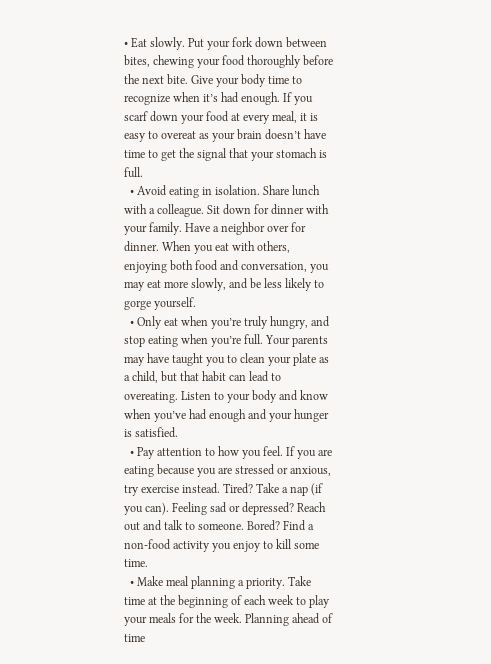• Eat slowly. Put your fork down between bites, chewing your food thoroughly before the next bite. Give your body time to recognize when it’s had enough. If you scarf down your food at every meal, it is easy to overeat as your brain doesn’t have time to get the signal that your stomach is full.
  • Avoid eating in isolation. Share lunch with a colleague. Sit down for dinner with your family. Have a neighbor over for dinner. When you eat with others, enjoying both food and conversation, you may eat more slowly, and be less likely to gorge yourself.
  • Only eat when you’re truly hungry, and stop eating when you’re full. Your parents may have taught you to clean your plate as a child, but that habit can lead to overeating. Listen to your body and know when you’ve had enough and your hunger is satisfied.
  • Pay attention to how you feel. If you are eating because you are stressed or anxious, try exercise instead. Tired? Take a nap (if you can). Feeling sad or depressed? Reach out and talk to someone. Bored? Find a non-food activity you enjoy to kill some time.
  • Make meal planning a priority. Take time at the beginning of each week to play your meals for the week. Planning ahead of time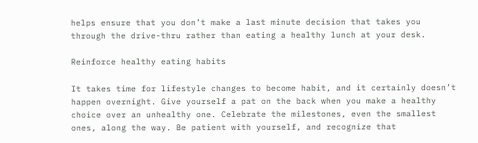helps ensure that you don’t make a last minute decision that takes you through the drive-thru rather than eating a healthy lunch at your desk.

Reinforce healthy eating habits

It takes time for lifestyle changes to become habit, and it certainly doesn’t happen overnight. Give yourself a pat on the back when you make a healthy choice over an unhealthy one. Celebrate the milestones, even the smallest ones, along the way. Be patient with yourself, and recognize that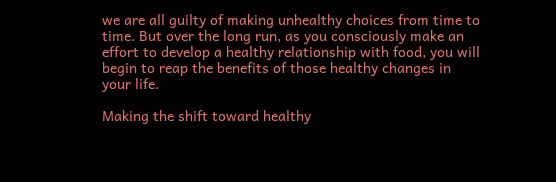we are all guilty of making unhealthy choices from time to time. But over the long run, as you consciously make an effort to develop a healthy relationship with food, you will begin to reap the benefits of those healthy changes in your life.

Making the shift toward healthy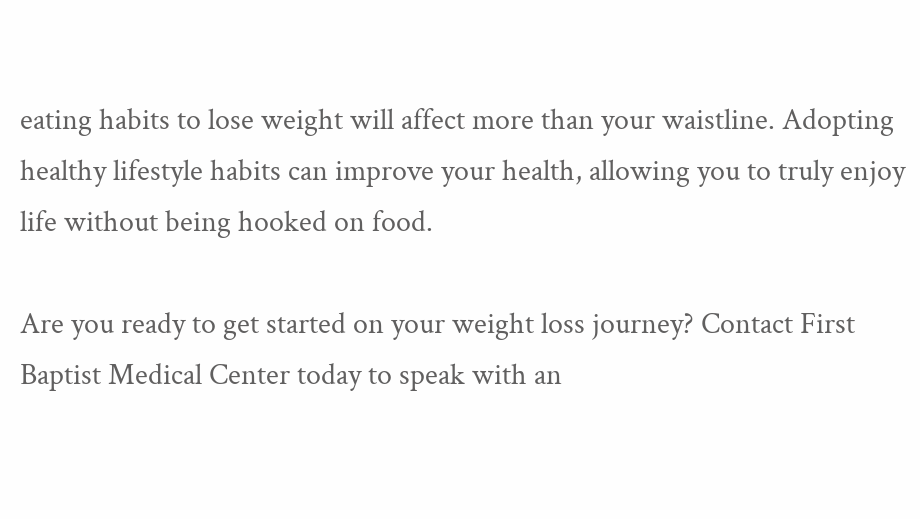eating habits to lose weight will affect more than your waistline. Adopting healthy lifestyle habits can improve your health, allowing you to truly enjoy life without being hooked on food.

Are you ready to get started on your weight loss journey? Contact First Baptist Medical Center today to speak with an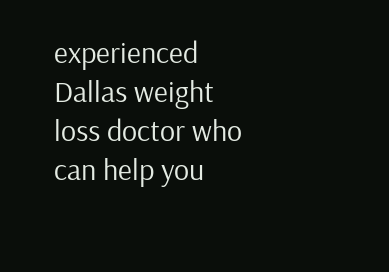experienced Dallas weight loss doctor who can help you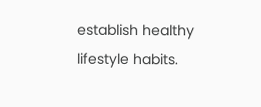establish healthy lifestyle habits.